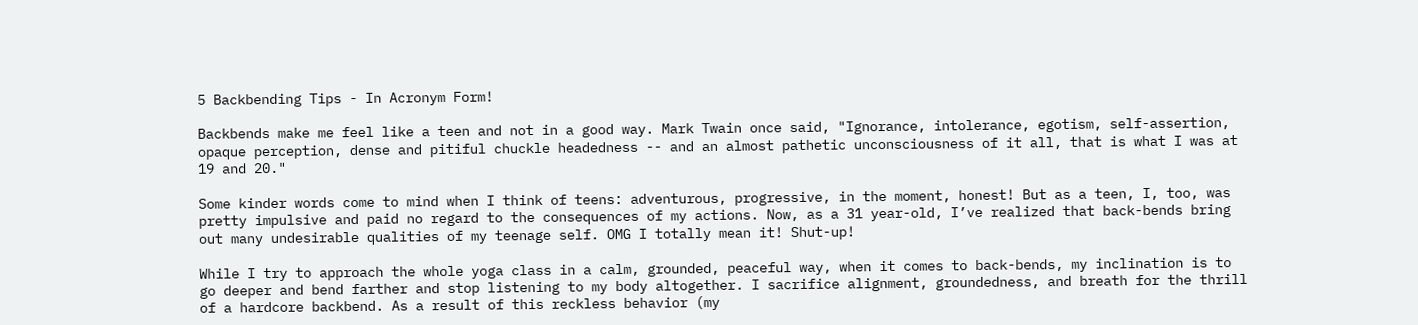5 Backbending Tips - In Acronym Form!

Backbends make me feel like a teen and not in a good way. Mark Twain once said, "Ignorance, intolerance, egotism, self-assertion, opaque perception, dense and pitiful chuckle headedness -- and an almost pathetic unconsciousness of it all, that is what I was at 19 and 20."

Some kinder words come to mind when I think of teens: adventurous, progressive, in the moment, honest! But as a teen, I, too, was pretty impulsive and paid no regard to the consequences of my actions. Now, as a 31 year-old, I’ve realized that back-bends bring out many undesirable qualities of my teenage self. OMG I totally mean it! Shut-up!

While I try to approach the whole yoga class in a calm, grounded, peaceful way, when it comes to back-bends, my inclination is to go deeper and bend farther and stop listening to my body altogether. I sacrifice alignment, groundedness, and breath for the thrill of a hardcore backbend. As a result of this reckless behavior (my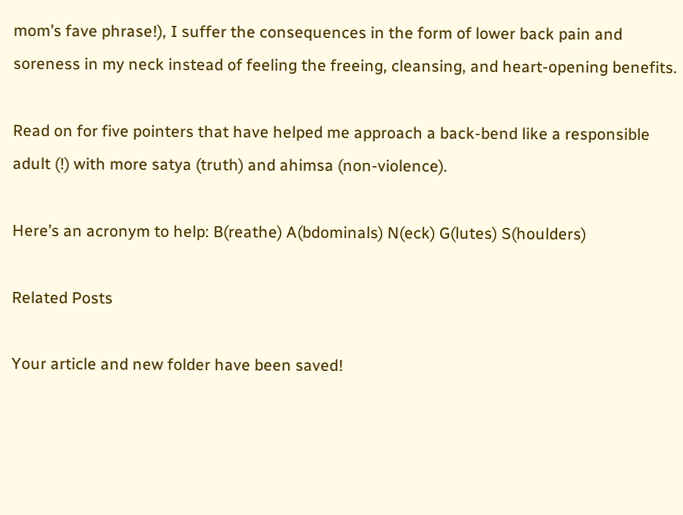mom’s fave phrase!), I suffer the consequences in the form of lower back pain and soreness in my neck instead of feeling the freeing, cleansing, and heart-opening benefits.

Read on for five pointers that have helped me approach a back-bend like a responsible adult (!) with more satya (truth) and ahimsa (non-violence).

Here’s an acronym to help: B(reathe) A(bdominals) N(eck) G(lutes) S(houlders)

Related Posts

Your article and new folder have been saved!